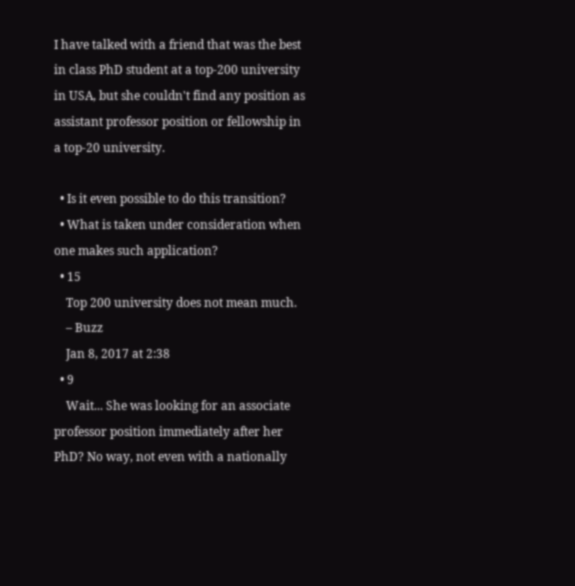I have talked with a friend that was the best in class PhD student at a top-200 university in USA, but she couldn't find any position as assistant professor position or fellowship in a top-20 university.

  • Is it even possible to do this transition?
  • What is taken under consideration when one makes such application?
  • 15
    Top 200 university does not mean much.
    – Buzz
    Jan 8, 2017 at 2:38
  • 9
    Wait... She was looking for an associate professor position immediately after her PhD? No way, not even with a nationally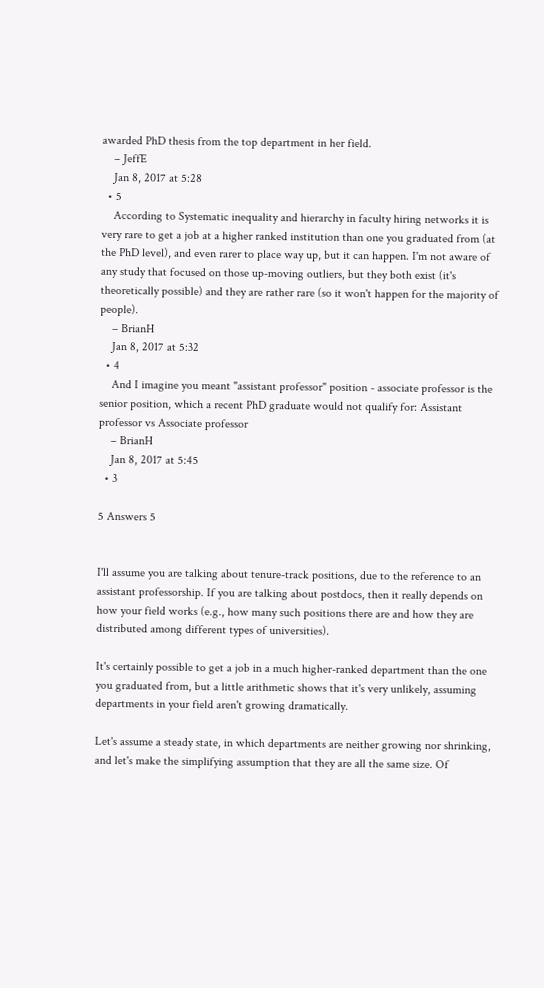awarded PhD thesis from the top department in her field.
    – JeffE
    Jan 8, 2017 at 5:28
  • 5
    According to Systematic inequality and hierarchy in faculty hiring networks it is very rare to get a job at a higher ranked institution than one you graduated from (at the PhD level), and even rarer to place way up, but it can happen. I'm not aware of any study that focused on those up-moving outliers, but they both exist (it's theoretically possible) and they are rather rare (so it won't happen for the majority of people).
    – BrianH
    Jan 8, 2017 at 5:32
  • 4
    And I imagine you meant "assistant professor" position - associate professor is the senior position, which a recent PhD graduate would not qualify for: Assistant professor vs Associate professor
    – BrianH
    Jan 8, 2017 at 5:45
  • 3

5 Answers 5


I'll assume you are talking about tenure-track positions, due to the reference to an assistant professorship. If you are talking about postdocs, then it really depends on how your field works (e.g., how many such positions there are and how they are distributed among different types of universities).

It's certainly possible to get a job in a much higher-ranked department than the one you graduated from, but a little arithmetic shows that it's very unlikely, assuming departments in your field aren't growing dramatically.

Let's assume a steady state, in which departments are neither growing nor shrinking, and let's make the simplifying assumption that they are all the same size. Of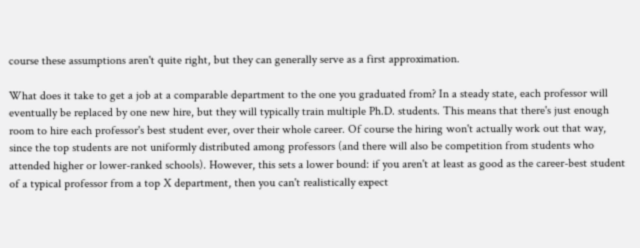course these assumptions aren't quite right, but they can generally serve as a first approximation.

What does it take to get a job at a comparable department to the one you graduated from? In a steady state, each professor will eventually be replaced by one new hire, but they will typically train multiple Ph.D. students. This means that there's just enough room to hire each professor's best student ever, over their whole career. Of course the hiring won't actually work out that way, since the top students are not uniformly distributed among professors (and there will also be competition from students who attended higher or lower-ranked schools). However, this sets a lower bound: if you aren't at least as good as the career-best student of a typical professor from a top X department, then you can't realistically expect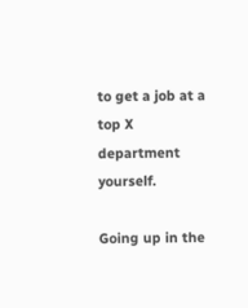to get a job at a top X department yourself.

Going up in the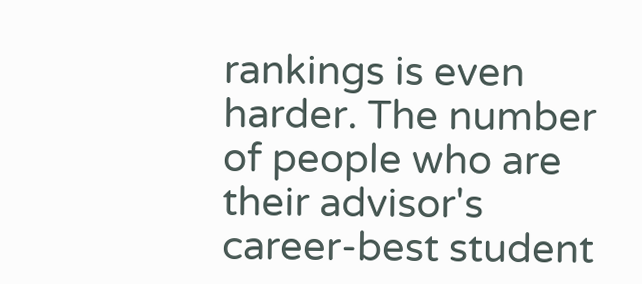rankings is even harder. The number of people who are their advisor's career-best student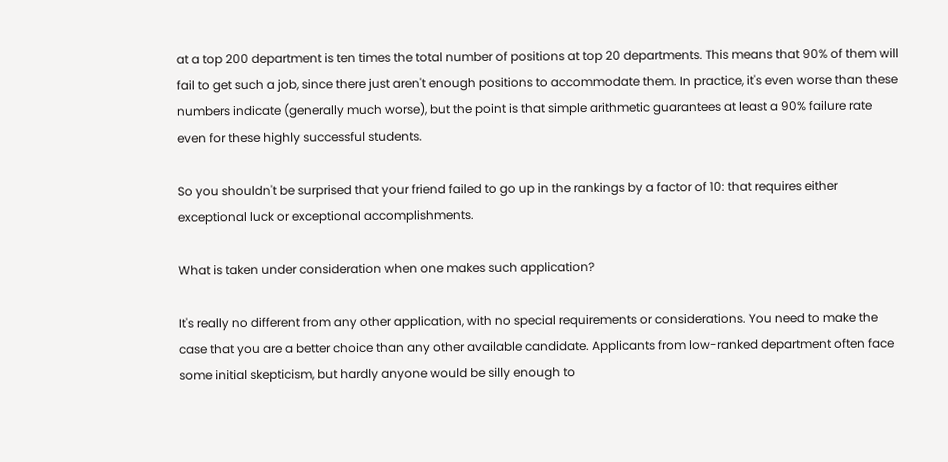at a top 200 department is ten times the total number of positions at top 20 departments. This means that 90% of them will fail to get such a job, since there just aren't enough positions to accommodate them. In practice, it's even worse than these numbers indicate (generally much worse), but the point is that simple arithmetic guarantees at least a 90% failure rate even for these highly successful students.

So you shouldn't be surprised that your friend failed to go up in the rankings by a factor of 10: that requires either exceptional luck or exceptional accomplishments.

What is taken under consideration when one makes such application?

It's really no different from any other application, with no special requirements or considerations. You need to make the case that you are a better choice than any other available candidate. Applicants from low-ranked department often face some initial skepticism, but hardly anyone would be silly enough to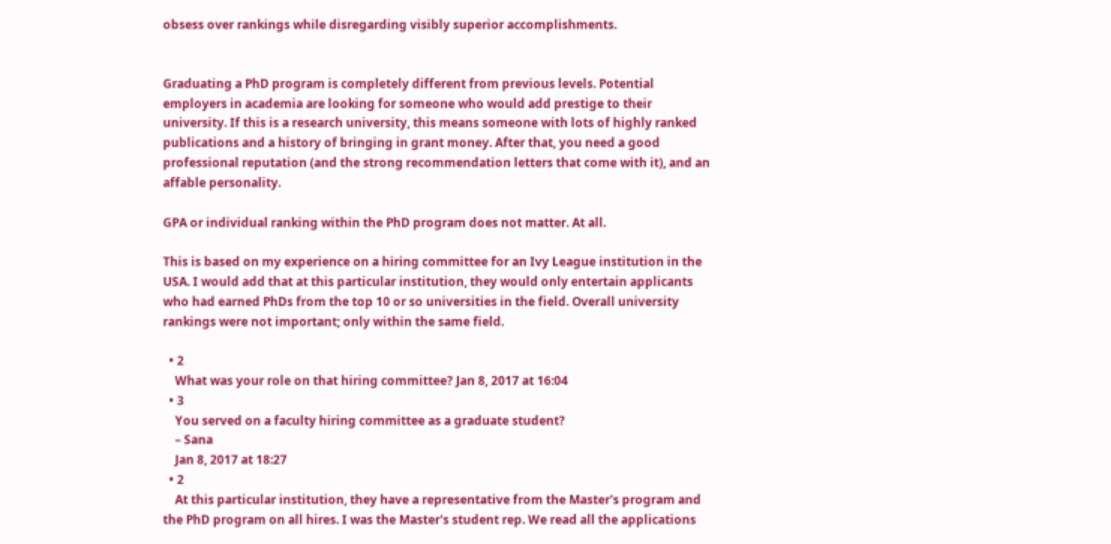obsess over rankings while disregarding visibly superior accomplishments.


Graduating a PhD program is completely different from previous levels. Potential employers in academia are looking for someone who would add prestige to their university. If this is a research university, this means someone with lots of highly ranked publications and a history of bringing in grant money. After that, you need a good professional reputation (and the strong recommendation letters that come with it), and an affable personality.

GPA or individual ranking within the PhD program does not matter. At all.

This is based on my experience on a hiring committee for an Ivy League institution in the USA. I would add that at this particular institution, they would only entertain applicants who had earned PhDs from the top 10 or so universities in the field. Overall university rankings were not important; only within the same field.

  • 2
    What was your role on that hiring committee? Jan 8, 2017 at 16:04
  • 3
    You served on a faculty hiring committee as a graduate student?
    – Sana
    Jan 8, 2017 at 18:27
  • 2
    At this particular institution, they have a representative from the Master's program and the PhD program on all hires. I was the Master's student rep. We read all the applications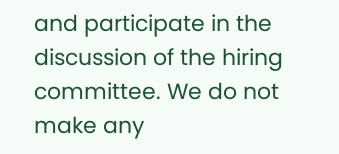and participate in the discussion of the hiring committee. We do not make any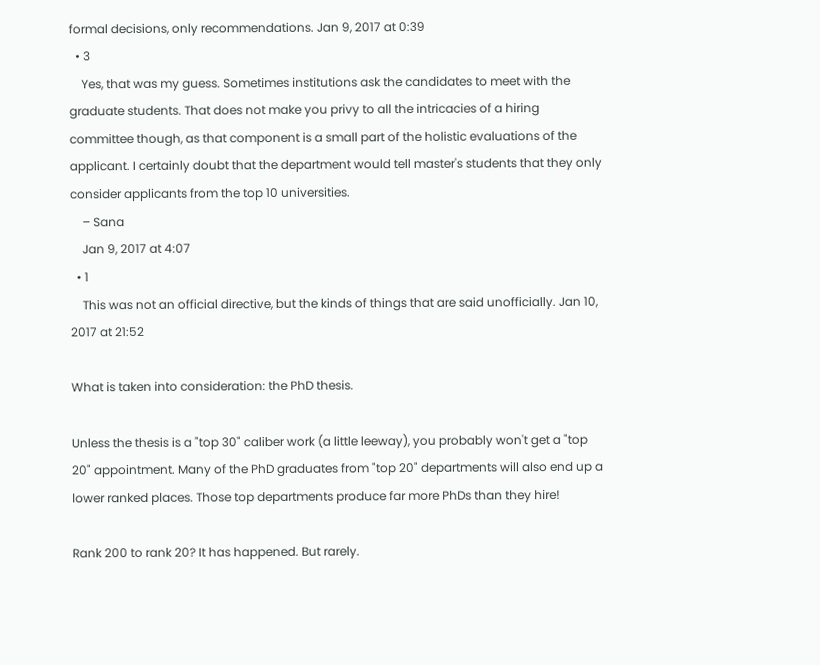formal decisions, only recommendations. Jan 9, 2017 at 0:39
  • 3
    Yes, that was my guess. Sometimes institutions ask the candidates to meet with the graduate students. That does not make you privy to all the intricacies of a hiring committee though, as that component is a small part of the holistic evaluations of the applicant. I certainly doubt that the department would tell master's students that they only consider applicants from the top 10 universities.
    – Sana
    Jan 9, 2017 at 4:07
  • 1
    This was not an official directive, but the kinds of things that are said unofficially. Jan 10, 2017 at 21:52

What is taken into consideration: the PhD thesis.

Unless the thesis is a "top 30" caliber work (a little leeway), you probably won't get a "top 20" appointment. Many of the PhD graduates from "top 20" departments will also end up a lower ranked places. Those top departments produce far more PhDs than they hire!

Rank 200 to rank 20? It has happened. But rarely.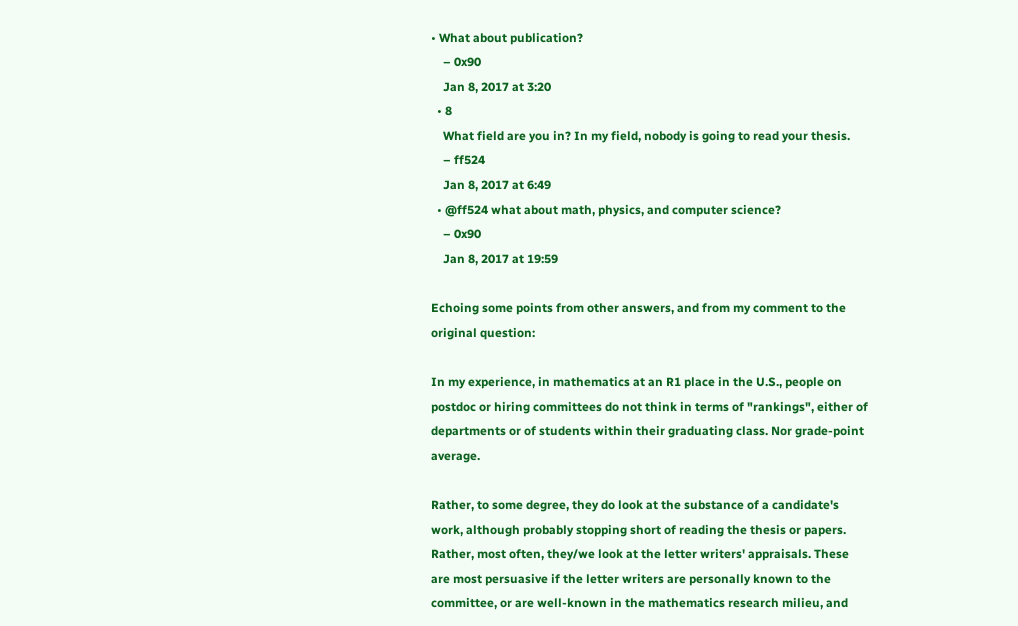• What about publication?
    – 0x90
    Jan 8, 2017 at 3:20
  • 8
    What field are you in? In my field, nobody is going to read your thesis.
    – ff524
    Jan 8, 2017 at 6:49
  • @ff524 what about math, physics, and computer science?
    – 0x90
    Jan 8, 2017 at 19:59

Echoing some points from other answers, and from my comment to the original question:

In my experience, in mathematics at an R1 place in the U.S., people on postdoc or hiring committees do not think in terms of "rankings", either of departments or of students within their graduating class. Nor grade-point average.

Rather, to some degree, they do look at the substance of a candidate's work, although probably stopping short of reading the thesis or papers. Rather, most often, they/we look at the letter writers' appraisals. These are most persuasive if the letter writers are personally known to the committee, or are well-known in the mathematics research milieu, and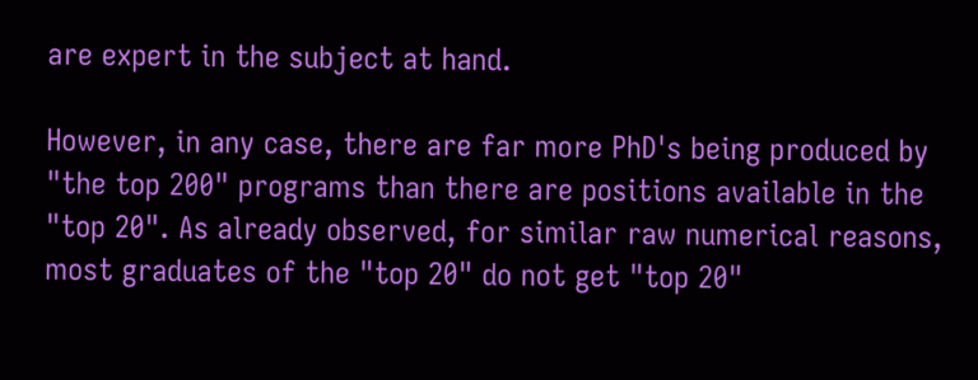are expert in the subject at hand.

However, in any case, there are far more PhD's being produced by "the top 200" programs than there are positions available in the "top 20". As already observed, for similar raw numerical reasons, most graduates of the "top 20" do not get "top 20"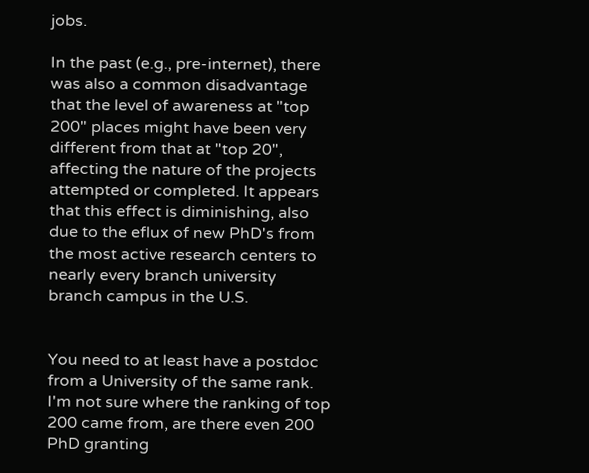jobs.

In the past (e.g., pre-internet), there was also a common disadvantage that the level of awareness at "top 200" places might have been very different from that at "top 20", affecting the nature of the projects attempted or completed. It appears that this effect is diminishing, also due to the eflux of new PhD's from the most active research centers to nearly every branch university branch campus in the U.S.


You need to at least have a postdoc from a University of the same rank. I'm not sure where the ranking of top 200 came from, are there even 200 PhD granting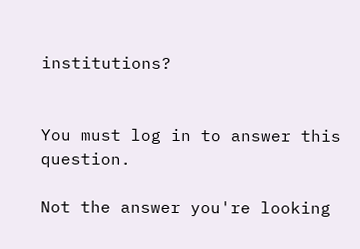institutions?


You must log in to answer this question.

Not the answer you're looking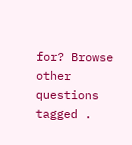for? Browse other questions tagged .